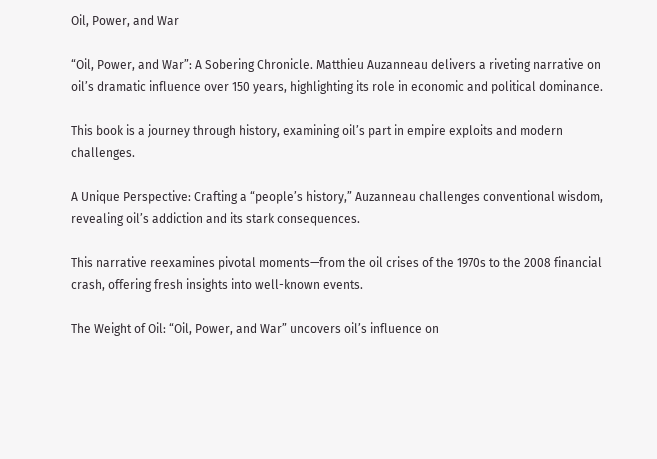Oil, Power, and War

“Oil, Power, and War”: A Sobering Chronicle. Matthieu Auzanneau delivers a riveting narrative on oil’s dramatic influence over 150 years, highlighting its role in economic and political dominance.

This book is a journey through history, examining oil’s part in empire exploits and modern challenges.

A Unique Perspective: Crafting a “people’s history,” Auzanneau challenges conventional wisdom, revealing oil’s addiction and its stark consequences.

This narrative reexamines pivotal moments—from the oil crises of the 1970s to the 2008 financial crash, offering fresh insights into well-known events.

The Weight of Oil: “Oil, Power, and War” uncovers oil’s influence on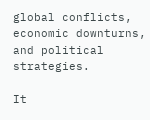global conflicts, economic downturns, and political strategies.

It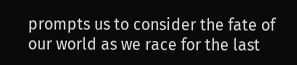prompts us to consider the fate of our world as we race for the last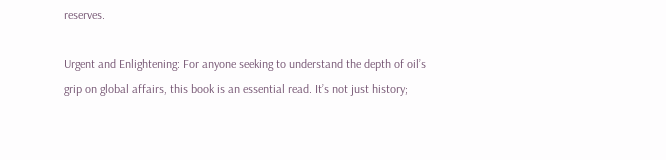reserves.

Urgent and Enlightening: For anyone seeking to understand the depth of oil’s grip on global affairs, this book is an essential read. It’s not just history;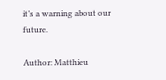it’s a warning about our future.

Author: Matthieu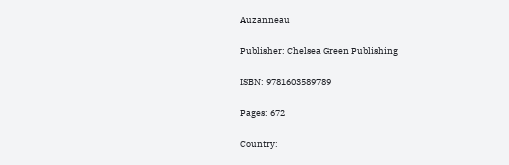Auzanneau

Publisher: Chelsea Green Publishing

ISBN: 9781603589789

Pages: 672

Country: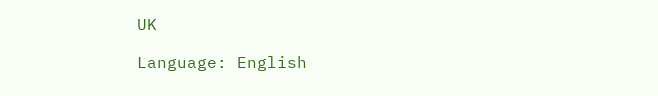UK

Language: English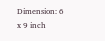Dimension: 6 x 9 inch